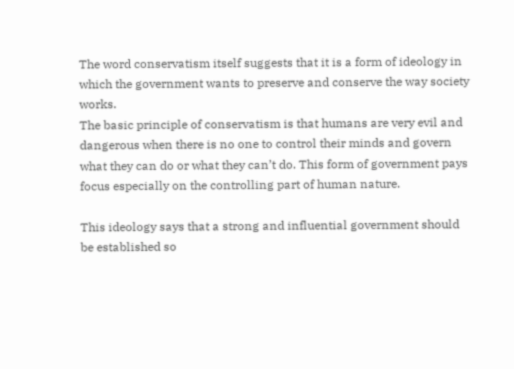The word conservatism itself suggests that it is a form of ideology in which the government wants to preserve and conserve the way society works.
The basic principle of conservatism is that humans are very evil and dangerous when there is no one to control their minds and govern what they can do or what they can’t do. This form of government pays focus especially on the controlling part of human nature.

This ideology says that a strong and influential government should be established so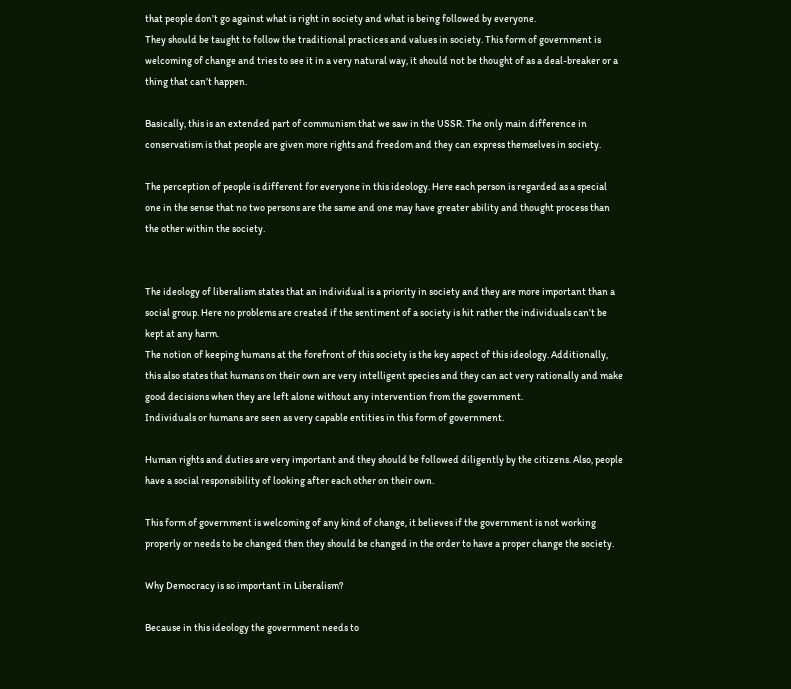that people don’t go against what is right in society and what is being followed by everyone.
They should be taught to follow the traditional practices and values in society. This form of government is welcoming of change and tries to see it in a very natural way, it should not be thought of as a deal-breaker or a thing that can’t happen.

Basically, this is an extended part of communism that we saw in the USSR. The only main difference in conservatism is that people are given more rights and freedom and they can express themselves in society.

The perception of people is different for everyone in this ideology. Here each person is regarded as a special one in the sense that no two persons are the same and one may have greater ability and thought process than the other within the society.


The ideology of liberalism states that an individual is a priority in society and they are more important than a social group. Here no problems are created if the sentiment of a society is hit rather the individuals can’t be kept at any harm.
The notion of keeping humans at the forefront of this society is the key aspect of this ideology. Additionally, this also states that humans on their own are very intelligent species and they can act very rationally and make good decisions when they are left alone without any intervention from the government.
Individuals or humans are seen as very capable entities in this form of government.

Human rights and duties are very important and they should be followed diligently by the citizens. Also, people have a social responsibility of looking after each other on their own.

This form of government is welcoming of any kind of change, it believes if the government is not working properly or needs to be changed then they should be changed in the order to have a proper change the society.

Why Democracy is so important in Liberalism?

Because in this ideology the government needs to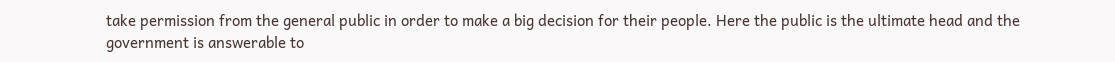take permission from the general public in order to make a big decision for their people. Here the public is the ultimate head and the government is answerable to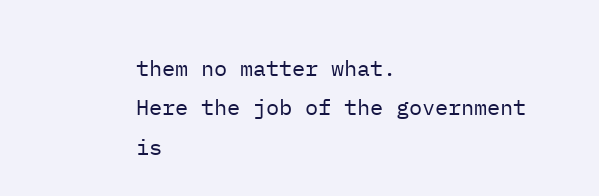them no matter what.
Here the job of the government is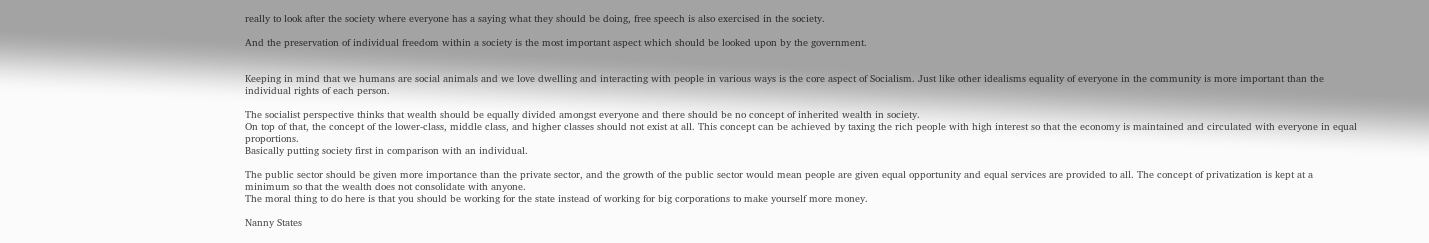really to look after the society where everyone has a saying what they should be doing, free speech is also exercised in the society.

And the preservation of individual freedom within a society is the most important aspect which should be looked upon by the government.


Keeping in mind that we humans are social animals and we love dwelling and interacting with people in various ways is the core aspect of Socialism. Just like other idealisms equality of everyone in the community is more important than the individual rights of each person.

The socialist perspective thinks that wealth should be equally divided amongst everyone and there should be no concept of inherited wealth in society.
On top of that, the concept of the lower-class, middle class, and higher classes should not exist at all. This concept can be achieved by taxing the rich people with high interest so that the economy is maintained and circulated with everyone in equal proportions.
Basically putting society first in comparison with an individual.

The public sector should be given more importance than the private sector, and the growth of the public sector would mean people are given equal opportunity and equal services are provided to all. The concept of privatization is kept at a minimum so that the wealth does not consolidate with anyone.
The moral thing to do here is that you should be working for the state instead of working for big corporations to make yourself more money.

Nanny States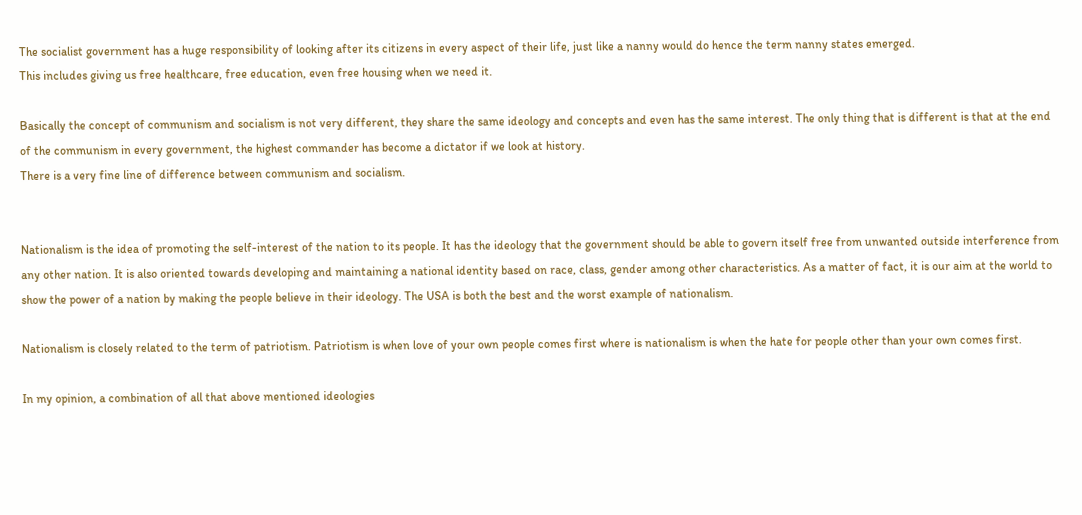The socialist government has a huge responsibility of looking after its citizens in every aspect of their life, just like a nanny would do hence the term nanny states emerged.
This includes giving us free healthcare, free education, even free housing when we need it.

Basically the concept of communism and socialism is not very different, they share the same ideology and concepts and even has the same interest. The only thing that is different is that at the end of the communism in every government, the highest commander has become a dictator if we look at history.
There is a very fine line of difference between communism and socialism.


Nationalism is the idea of promoting the self-interest of the nation to its people. It has the ideology that the government should be able to govern itself free from unwanted outside interference from any other nation. It is also oriented towards developing and maintaining a national identity based on race, class, gender among other characteristics. As a matter of fact, it is our aim at the world to show the power of a nation by making the people believe in their ideology. The USA is both the best and the worst example of nationalism.

Nationalism is closely related to the term of patriotism. Patriotism is when love of your own people comes first where is nationalism is when the hate for people other than your own comes first.

In my opinion, a combination of all that above mentioned ideologies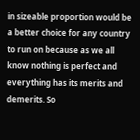in sizeable proportion would be a better choice for any country to run on because as we all know nothing is perfect and everything has its merits and demerits. So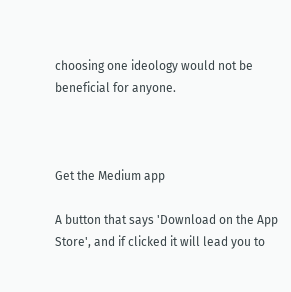choosing one ideology would not be beneficial for anyone.



Get the Medium app

A button that says 'Download on the App Store', and if clicked it will lead you to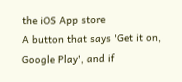the iOS App store
A button that says 'Get it on, Google Play', and if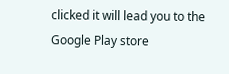clicked it will lead you to the Google Play store